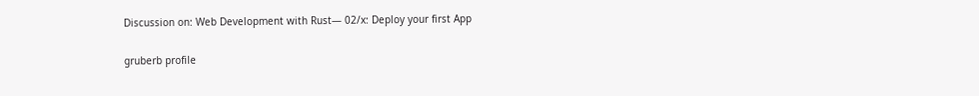Discussion on: Web Development with Rust— 02/x: Deploy your first App

gruberb profile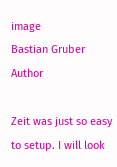image
Bastian Gruber Author

Zeit was just so easy to setup. I will look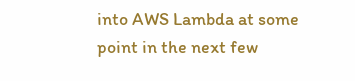into AWS Lambda at some point in the next few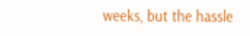weeks, but the hassle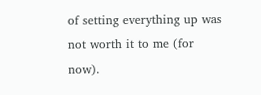of setting everything up was not worth it to me (for now).